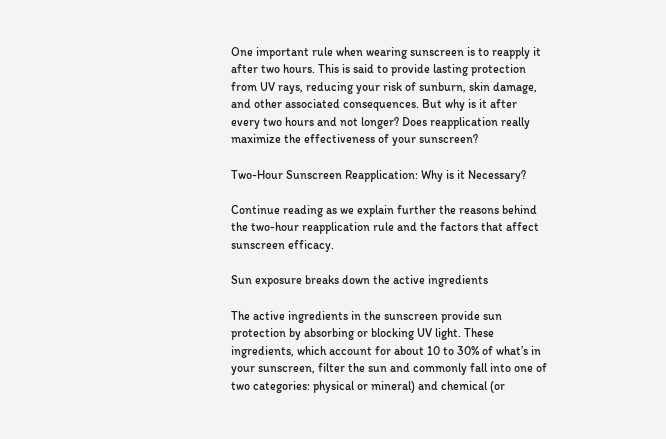One important rule when wearing sunscreen is to reapply it after two hours. This is said to provide lasting protection from UV rays, reducing your risk of sunburn, skin damage, and other associated consequences. But why is it after every two hours and not longer? Does reapplication really maximize the effectiveness of your sunscreen?

Two-Hour Sunscreen Reapplication: Why is it Necessary?

Continue reading as we explain further the reasons behind the two-hour reapplication rule and the factors that affect sunscreen efficacy.

Sun exposure breaks down the active ingredients

The active ingredients in the sunscreen provide sun protection by absorbing or blocking UV light. These ingredients, which account for about 10 to 30% of what’s in your sunscreen, filter the sun and commonly fall into one of two categories: physical or mineral) and chemical (or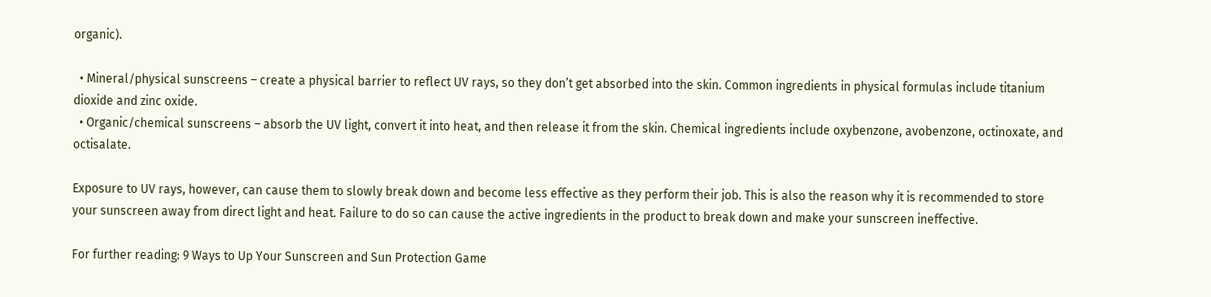organic).

  • Mineral/physical sunscreens – create a physical barrier to reflect UV rays, so they don’t get absorbed into the skin. Common ingredients in physical formulas include titanium dioxide and zinc oxide.
  • Organic/chemical sunscreens – absorb the UV light, convert it into heat, and then release it from the skin. Chemical ingredients include oxybenzone, avobenzone, octinoxate, and octisalate.

Exposure to UV rays, however, can cause them to slowly break down and become less effective as they perform their job. This is also the reason why it is recommended to store your sunscreen away from direct light and heat. Failure to do so can cause the active ingredients in the product to break down and make your sunscreen ineffective.

For further reading: 9 Ways to Up Your Sunscreen and Sun Protection Game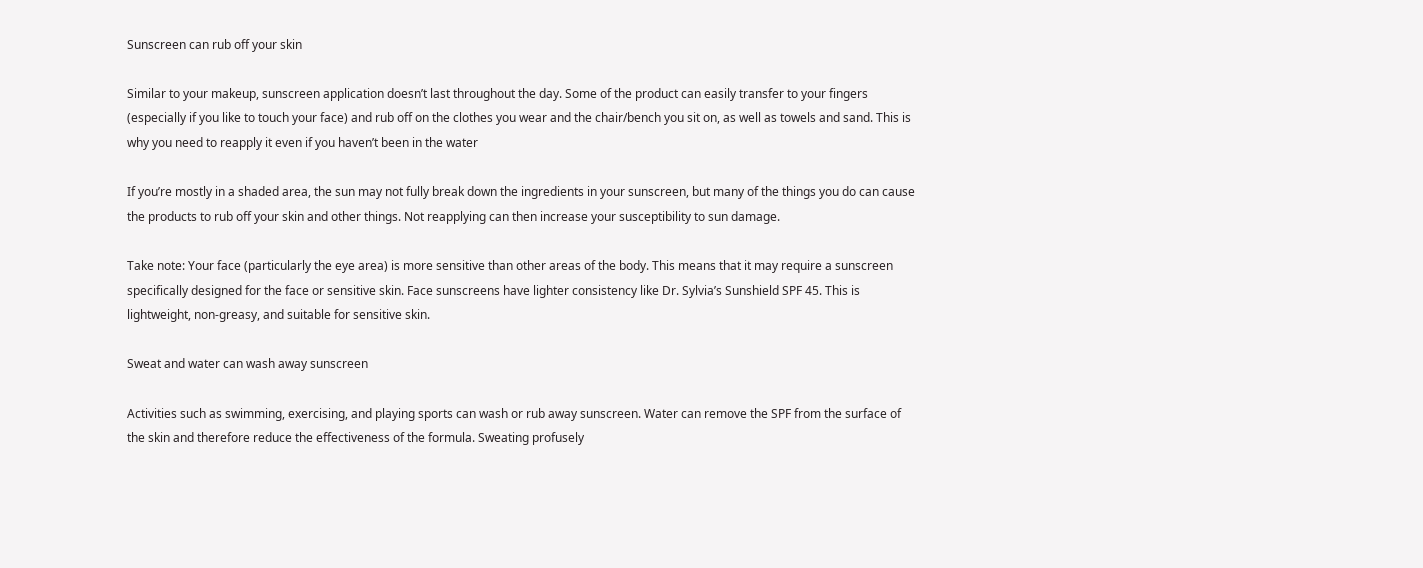Sunscreen can rub off your skin

Similar to your makeup, sunscreen application doesn’t last throughout the day. Some of the product can easily transfer to your fingers (especially if you like to touch your face) and rub off on the clothes you wear and the chair/bench you sit on, as well as towels and sand. This is why you need to reapply it even if you haven’t been in the water

If you’re mostly in a shaded area, the sun may not fully break down the ingredients in your sunscreen, but many of the things you do can cause the products to rub off your skin and other things. Not reapplying can then increase your susceptibility to sun damage.

Take note: Your face (particularly the eye area) is more sensitive than other areas of the body. This means that it may require a sunscreen specifically designed for the face or sensitive skin. Face sunscreens have lighter consistency like Dr. Sylvia’s Sunshield SPF 45. This is lightweight, non-greasy, and suitable for sensitive skin.

Sweat and water can wash away sunscreen

Activities such as swimming, exercising, and playing sports can wash or rub away sunscreen. Water can remove the SPF from the surface of the skin and therefore reduce the effectiveness of the formula. Sweating profusely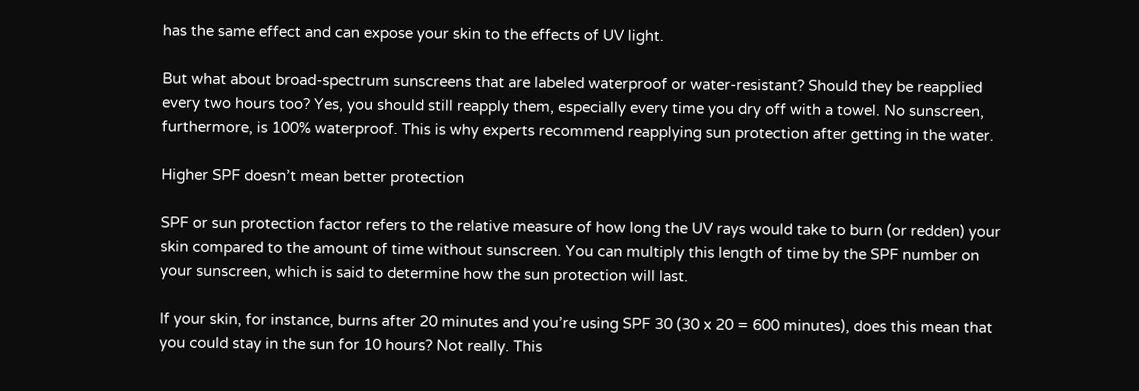has the same effect and can expose your skin to the effects of UV light.

But what about broad-spectrum sunscreens that are labeled waterproof or water-resistant? Should they be reapplied every two hours too? Yes, you should still reapply them, especially every time you dry off with a towel. No sunscreen, furthermore, is 100% waterproof. This is why experts recommend reapplying sun protection after getting in the water.

Higher SPF doesn’t mean better protection

SPF or sun protection factor refers to the relative measure of how long the UV rays would take to burn (or redden) your skin compared to the amount of time without sunscreen. You can multiply this length of time by the SPF number on your sunscreen, which is said to determine how the sun protection will last.

If your skin, for instance, burns after 20 minutes and you’re using SPF 30 (30 x 20 = 600 minutes), does this mean that you could stay in the sun for 10 hours? Not really. This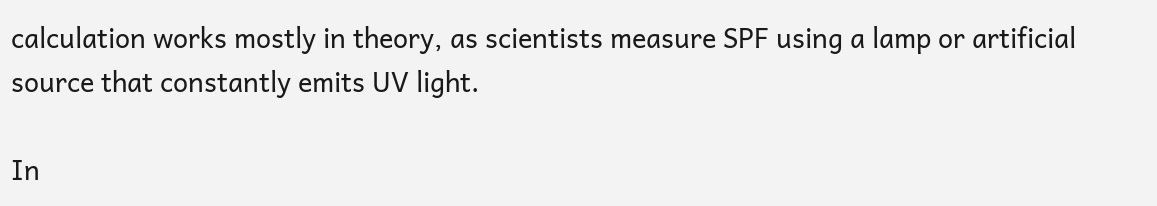calculation works mostly in theory, as scientists measure SPF using a lamp or artificial source that constantly emits UV light.

In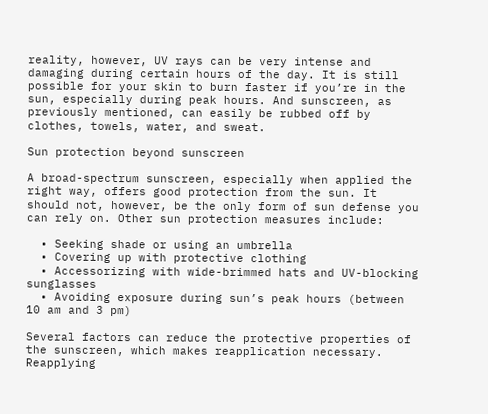reality, however, UV rays can be very intense and damaging during certain hours of the day. It is still possible for your skin to burn faster if you’re in the sun, especially during peak hours. And sunscreen, as previously mentioned, can easily be rubbed off by clothes, towels, water, and sweat.

Sun protection beyond sunscreen

A broad-spectrum sunscreen, especially when applied the right way, offers good protection from the sun. It should not, however, be the only form of sun defense you can rely on. Other sun protection measures include:

  • Seeking shade or using an umbrella
  • Covering up with protective clothing
  • Accessorizing with wide-brimmed hats and UV-blocking sunglasses
  • Avoiding exposure during sun’s peak hours (between 10 am and 3 pm)

Several factors can reduce the protective properties of the sunscreen, which makes reapplication necessary. Reapplying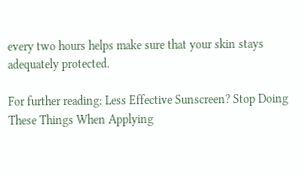every two hours helps make sure that your skin stays adequately protected.

For further reading: Less Effective Sunscreen? Stop Doing These Things When Applying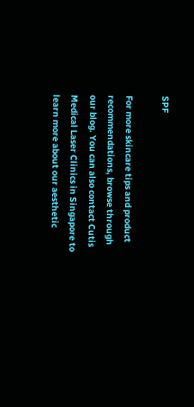SPF

For more skincare tips and product recommendations, browse through our blog. You can also contact Cutis Medical Laser Clinics in Singapore to learn more about our aesthetic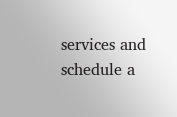services and schedule a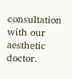consultation with our aesthetic doctor.